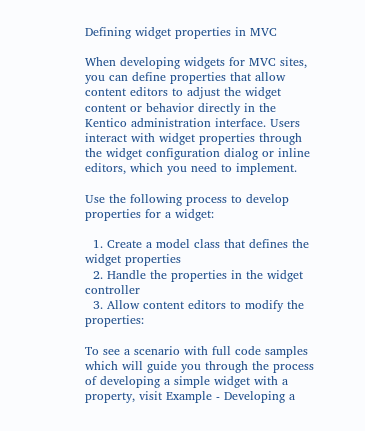Defining widget properties in MVC

When developing widgets for MVC sites, you can define properties that allow content editors to adjust the widget content or behavior directly in the Kentico administration interface. Users interact with widget properties through the widget configuration dialog or inline editors, which you need to implement.

Use the following process to develop properties for a widget:

  1. Create a model class that defines the widget properties
  2. Handle the properties in the widget controller
  3. Allow content editors to modify the properties:

To see a scenario with full code samples which will guide you through the process of developing a simple widget with a property, visit Example - Developing a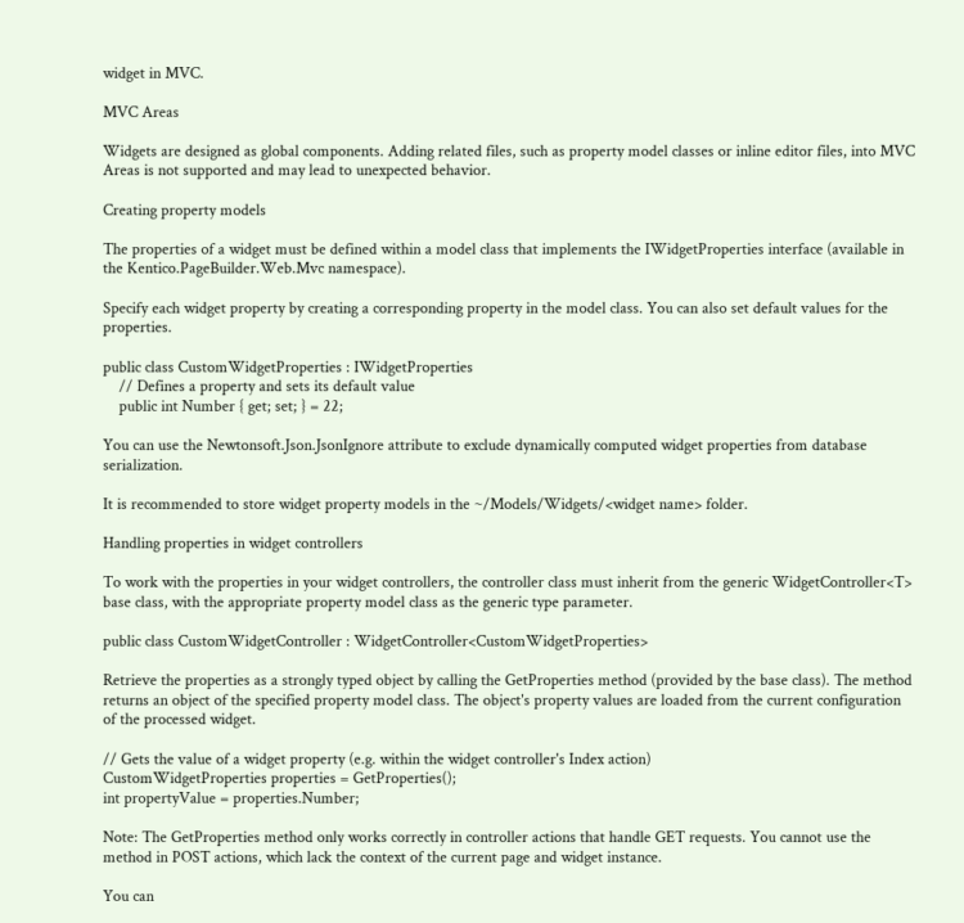widget in MVC.

MVC Areas

Widgets are designed as global components. Adding related files, such as property model classes or inline editor files, into MVC Areas is not supported and may lead to unexpected behavior.

Creating property models

The properties of a widget must be defined within a model class that implements the IWidgetProperties interface (available in the Kentico.PageBuilder.Web.Mvc namespace).

Specify each widget property by creating a corresponding property in the model class. You can also set default values for the properties.

public class CustomWidgetProperties : IWidgetProperties
    // Defines a property and sets its default value
    public int Number { get; set; } = 22;

You can use the Newtonsoft.Json.JsonIgnore attribute to exclude dynamically computed widget properties from database serialization.

It is recommended to store widget property models in the ~/Models/Widgets/<widget name> folder.

Handling properties in widget controllers

To work with the properties in your widget controllers, the controller class must inherit from the generic WidgetController<T> base class, with the appropriate property model class as the generic type parameter.

public class CustomWidgetController : WidgetController<CustomWidgetProperties>

Retrieve the properties as a strongly typed object by calling the GetProperties method (provided by the base class). The method returns an object of the specified property model class. The object's property values are loaded from the current configuration of the processed widget.

// Gets the value of a widget property (e.g. within the widget controller's Index action)
CustomWidgetProperties properties = GetProperties();
int propertyValue = properties.Number;

Note: The GetProperties method only works correctly in controller actions that handle GET requests. You cannot use the method in POST actions, which lack the context of the current page and widget instance.

You can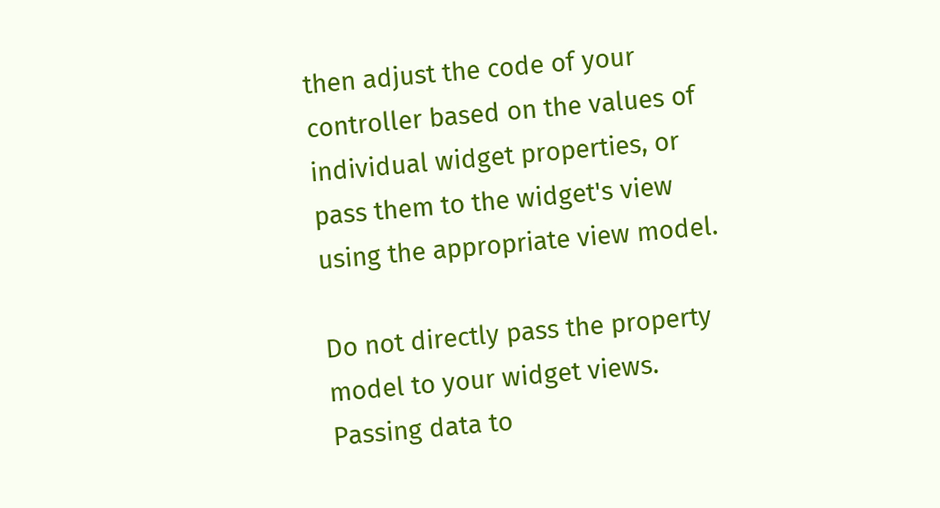then adjust the code of your controller based on the values of individual widget properties, or pass them to the widget's view using the appropriate view model.

Do not directly pass the property model to your widget views. Passing data to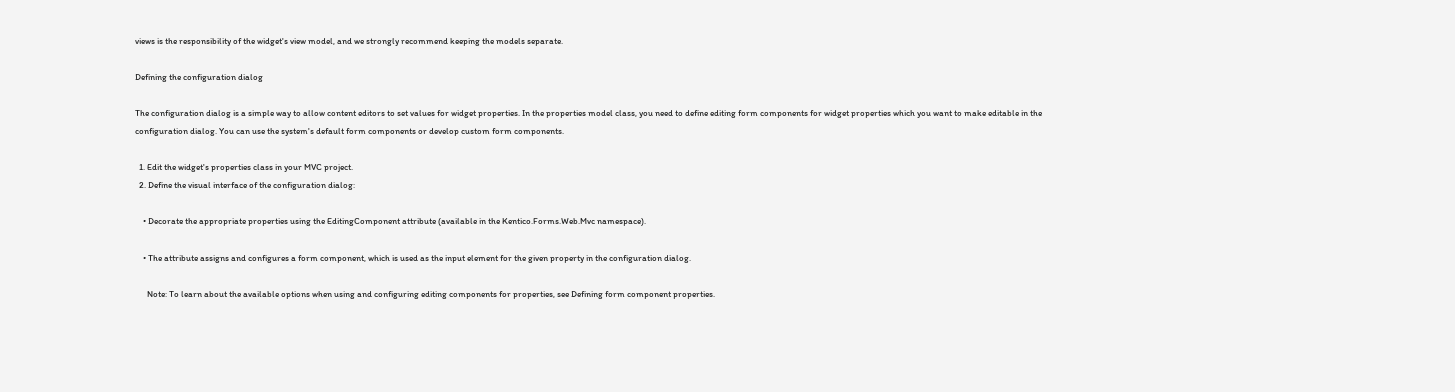views is the responsibility of the widget's view model, and we strongly recommend keeping the models separate.

Defining the configuration dialog

The configuration dialog is a simple way to allow content editors to set values for widget properties. In the properties model class, you need to define editing form components for widget properties which you want to make editable in the configuration dialog. You can use the system's default form components or develop custom form components.

  1. Edit the widget's properties class in your MVC project.
  2. Define the visual interface of the configuration dialog:

    • Decorate the appropriate properties using the EditingComponent attribute (available in the Kentico.Forms.Web.Mvc namespace).

    • The attribute assigns and configures a form component, which is used as the input element for the given property in the configuration dialog.

      Note: To learn about the available options when using and configuring editing components for properties, see Defining form component properties.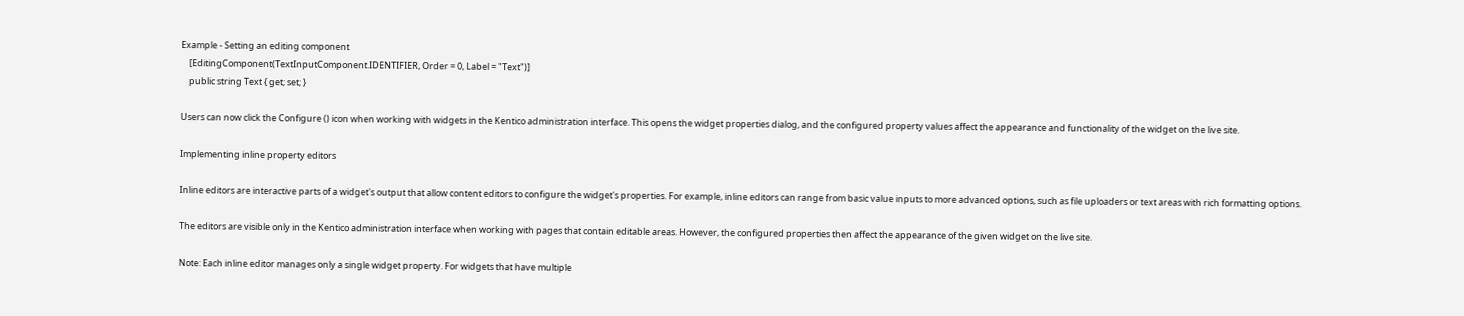Example - Setting an editing component
    [EditingComponent(TextInputComponent.IDENTIFIER, Order = 0, Label = "Text")]
    public string Text { get; set; }

Users can now click the Configure () icon when working with widgets in the Kentico administration interface. This opens the widget properties dialog, and the configured property values affect the appearance and functionality of the widget on the live site.

Implementing inline property editors

Inline editors are interactive parts of a widget's output that allow content editors to configure the widget's properties. For example, inline editors can range from basic value inputs to more advanced options, such as file uploaders or text areas with rich formatting options.

The editors are visible only in the Kentico administration interface when working with pages that contain editable areas. However, the configured properties then affect the appearance of the given widget on the live site.

Note: Each inline editor manages only a single widget property. For widgets that have multiple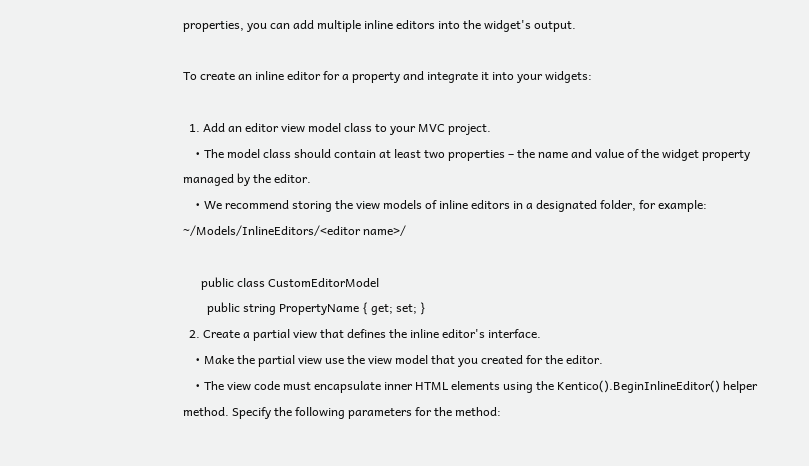properties, you can add multiple inline editors into the widget's output.

To create an inline editor for a property and integrate it into your widgets:

  1. Add an editor view model class to your MVC project.
    • The model class should contain at least two properties – the name and value of the widget property managed by the editor.
    • We recommend storing the view models of inline editors in a designated folder, for example: ~/Models/InlineEditors/<editor name>/

      public class CustomEditorModel
        public string PropertyName { get; set; }
  2. Create a partial view that defines the inline editor's interface.
    • Make the partial view use the view model that you created for the editor.
    • The view code must encapsulate inner HTML elements using the Kentico().BeginInlineEditor() helper method. Specify the following parameters for the method: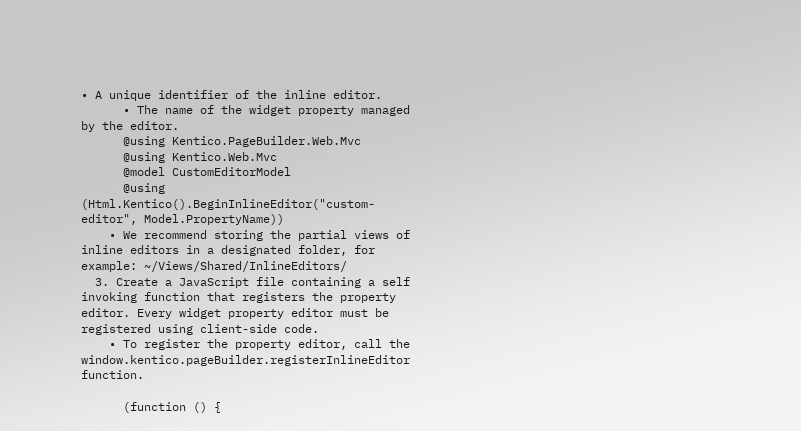• A unique identifier of the inline editor.
      • The name of the widget property managed by the editor.
      @using Kentico.PageBuilder.Web.Mvc
      @using Kentico.Web.Mvc
      @model CustomEditorModel
      @using (Html.Kentico().BeginInlineEditor("custom-editor", Model.PropertyName))
    • We recommend storing the partial views of inline editors in a designated folder, for example: ~/Views/Shared/InlineEditors/
  3. Create a JavaScript file containing a self invoking function that registers the property editor. Every widget property editor must be registered using client-side code.
    • To register the property editor, call the window.kentico.pageBuilder.registerInlineEditor function.

      (function () {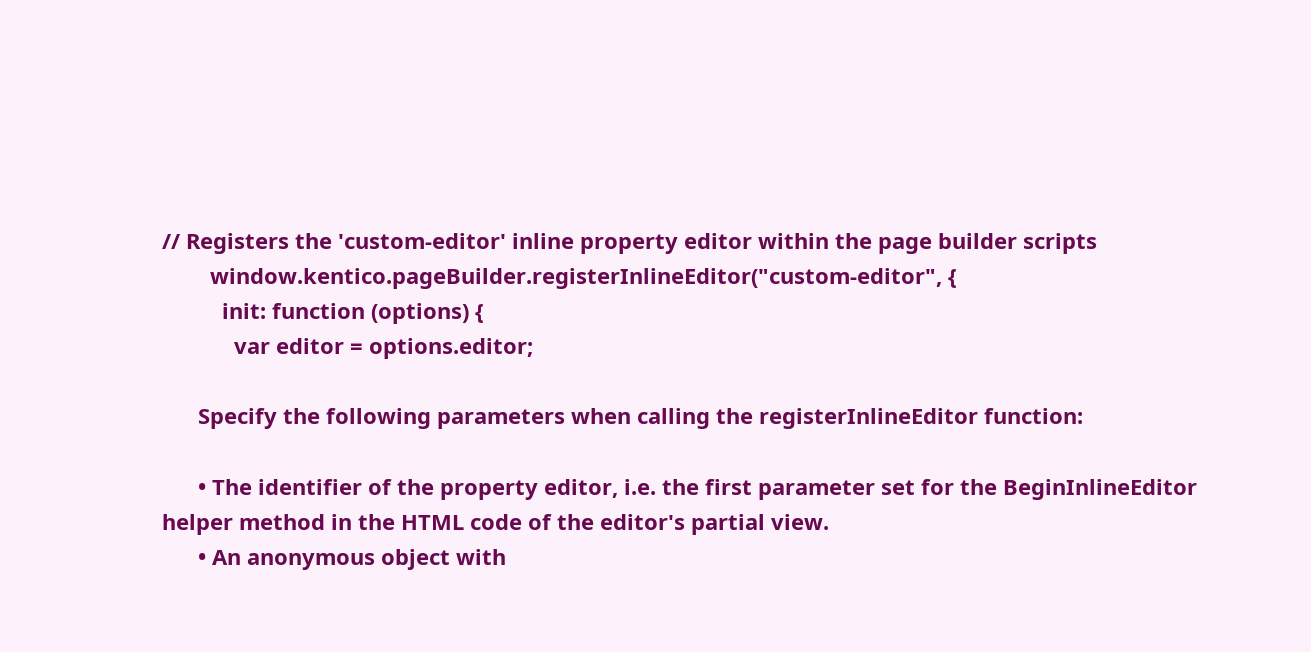// Registers the 'custom-editor' inline property editor within the page builder scripts
        window.kentico.pageBuilder.registerInlineEditor("custom-editor", {
          init: function (options) {
            var editor = options.editor;

      Specify the following parameters when calling the registerInlineEditor function:

      • The identifier of the property editor, i.e. the first parameter set for the BeginInlineEditor helper method in the HTML code of the editor's partial view.
      • An anonymous object with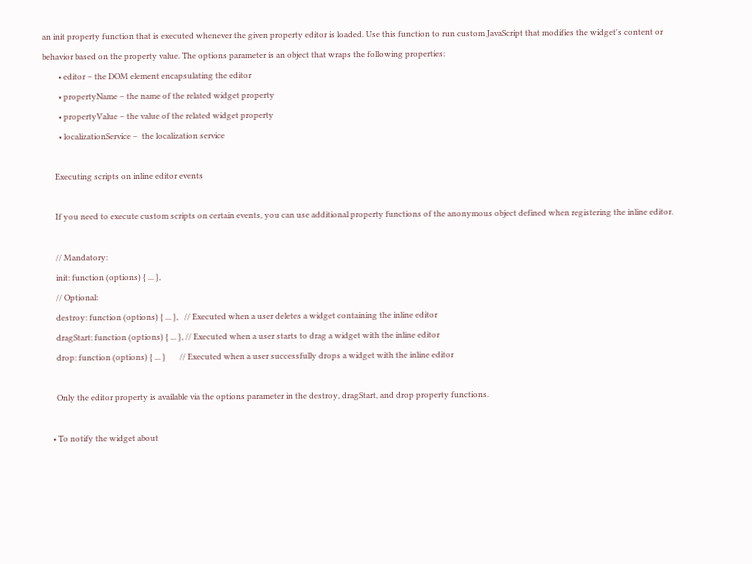an init property function that is executed whenever the given property editor is loaded. Use this function to run custom JavaScript that modifies the widget's content or behavior based on the property value. The options parameter is an object that wraps the following properties:
        • editor – the DOM element encapsulating the editor
        • propertyName – the name of the related widget property
        • propertyValue – the value of the related widget property
        • localizationService –  the localization service

      Executing scripts on inline editor events

      If you need to execute custom scripts on certain events, you can use additional property functions of the anonymous object defined when registering the inline editor.

      // Mandatory:
      init: function (options) { ... },
      // Optional:
      destroy: function (options) { ... },   // Executed when a user deletes a widget containing the inline editor
      dragStart: function (options) { ... }, // Executed when a user starts to drag a widget with the inline editor
      drop: function (options) { ... }       // Executed when a user successfully drops a widget with the inline editor

      Only the editor property is available via the options parameter in the destroy, dragStart, and drop property functions.

    • To notify the widget about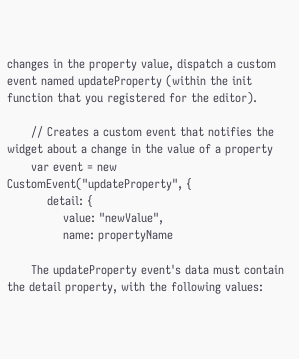changes in the property value, dispatch a custom event named updateProperty (within the init function that you registered for the editor).

      // Creates a custom event that notifies the widget about a change in the value of a property
      var event = new CustomEvent("updateProperty", {
          detail: {
              value: "newValue",
              name: propertyName

      The updateProperty event's data must contain the detail property, with the following values: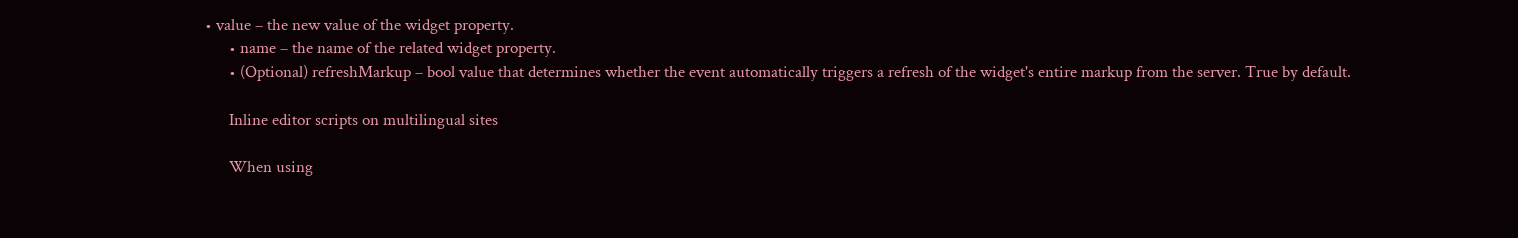• value – the new value of the widget property.
      • name – the name of the related widget property.
      • (Optional) refreshMarkup – bool value that determines whether the event automatically triggers a refresh of the widget's entire markup from the server. True by default.

      Inline editor scripts on multilingual sites

      When using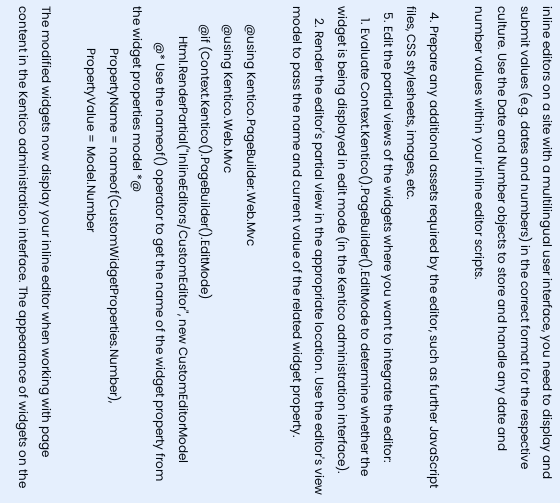inline editors on a site with a multilingual user interface, you need to display and submit values (e.g. dates and numbers) in the correct format for the respective culture. Use the Date and Number objects to store and handle any date and number values within your inline editor scripts.

  4. Prepare any additional assets required by the editor, such as further JavaScript files, CSS stylesheets, images, etc.
  5. Edit the partial views of the widgets where you want to integrate the editor:
    1. Evaluate Context.Kentico().PageBuilder().EditMode to determine whether the widget is being displayed in edit mode (in the Kentico administration interface).
    2. Render the editor's partial view in the appropriate location. Use the editor's view model to pass the name and current value of the related widget property.

      @using Kentico.PageBuilder.Web.Mvc
      @using Kentico.Web.Mvc
      @if (Context.Kentico().PageBuilder().EditMode)
          Html.RenderPartial("InlineEditors/CustomEditor", new CustomEditorModel
            @* Use the nameof() operator to get the name of the widget property from the widget properties model *@
              PropertyName = nameof(CustomWidgetProperties.Number),
              PropertyValue = Model.Number

The modified widgets now display your inline editor when working with page content in the Kentico administration interface. The appearance of widgets on the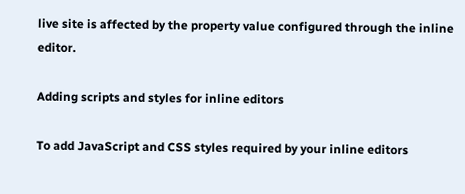live site is affected by the property value configured through the inline editor.

Adding scripts and styles for inline editors

To add JavaScript and CSS styles required by your inline editors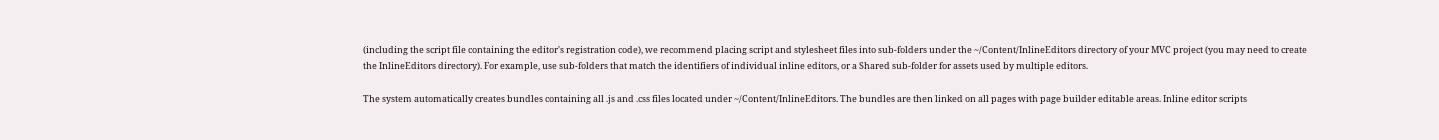(including the script file containing the editor's registration code), we recommend placing script and stylesheet files into sub-folders under the ~/Content/InlineEditors directory of your MVC project (you may need to create the InlineEditors directory). For example, use sub-folders that match the identifiers of individual inline editors, or a Shared sub-folder for assets used by multiple editors.

The system automatically creates bundles containing all .js and .css files located under ~/Content/InlineEditors. The bundles are then linked on all pages with page builder editable areas. Inline editor scripts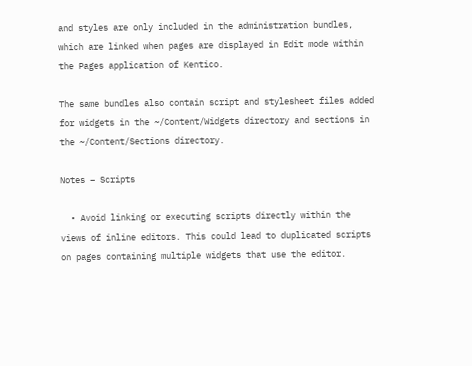and styles are only included in the administration bundles, which are linked when pages are displayed in Edit mode within the Pages application of Kentico.

The same bundles also contain script and stylesheet files added for widgets in the ~/Content/Widgets directory and sections in the ~/Content/Sections directory.

Notes – Scripts

  • Avoid linking or executing scripts directly within the views of inline editors. This could lead to duplicated scripts on pages containing multiple widgets that use the editor.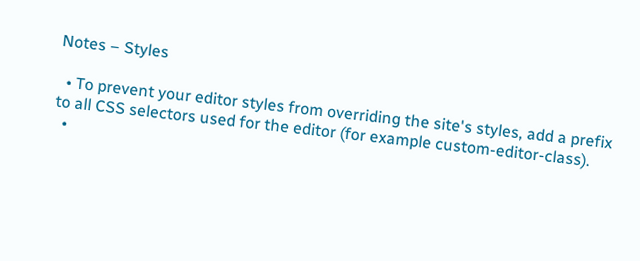Notes – Styles

  • To prevent your editor styles from overriding the site's styles, add a prefix to all CSS selectors used for the editor (for example custom-editor-class).
  •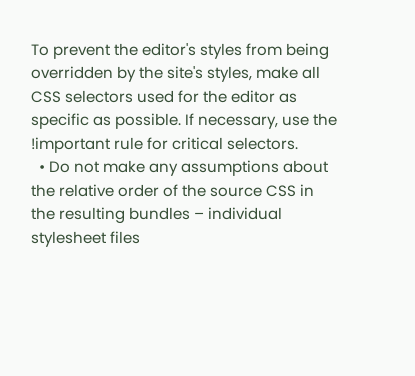To prevent the editor's styles from being overridden by the site's styles, make all CSS selectors used for the editor as specific as possible. If necessary, use the !important rule for critical selectors.
  • Do not make any assumptions about the relative order of the source CSS in the resulting bundles – individual stylesheet files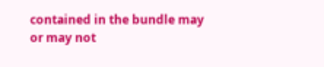contained in the bundle may or may not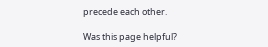precede each other.

Was this page helpful?